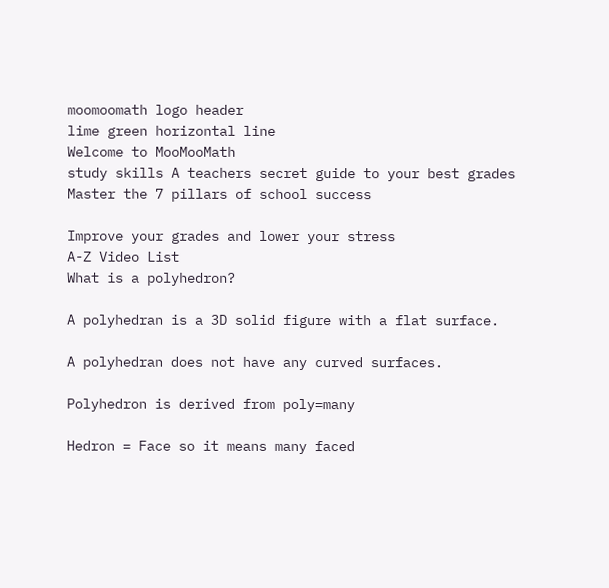moomoomath logo header
lime green horizontal line
Welcome to MooMooMath
study skills A teachers secret guide to your best grades
Master the 7 pillars of school success

Improve your grades and lower your stress
A-Z Video List
What is a polyhedron?

A polyhedran is a 3D solid figure with a flat surface.

A polyhedran does not have any curved surfaces.

Polyhedron is derived from poly=many

Hedron = Face so it means many faced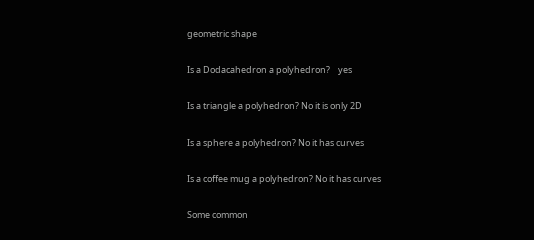geometric shape

Is a Dodacahedron a polyhedron?    yes

Is a triangle a polyhedron? No it is only 2D

Is a sphere a polyhedron? No it has curves

Is a coffee mug a polyhedron? No it has curves

Some common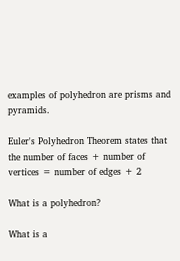examples of polyhedron are prisms and pyramids.

Euler's Polyhedron Theorem states that the number of faces + number of vertices = number of edges + 2

What is a polyhedron?

What is a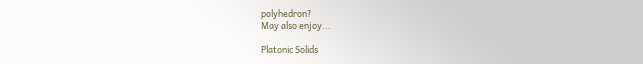polyhedron?
May also enjoy...

Platonic Solids